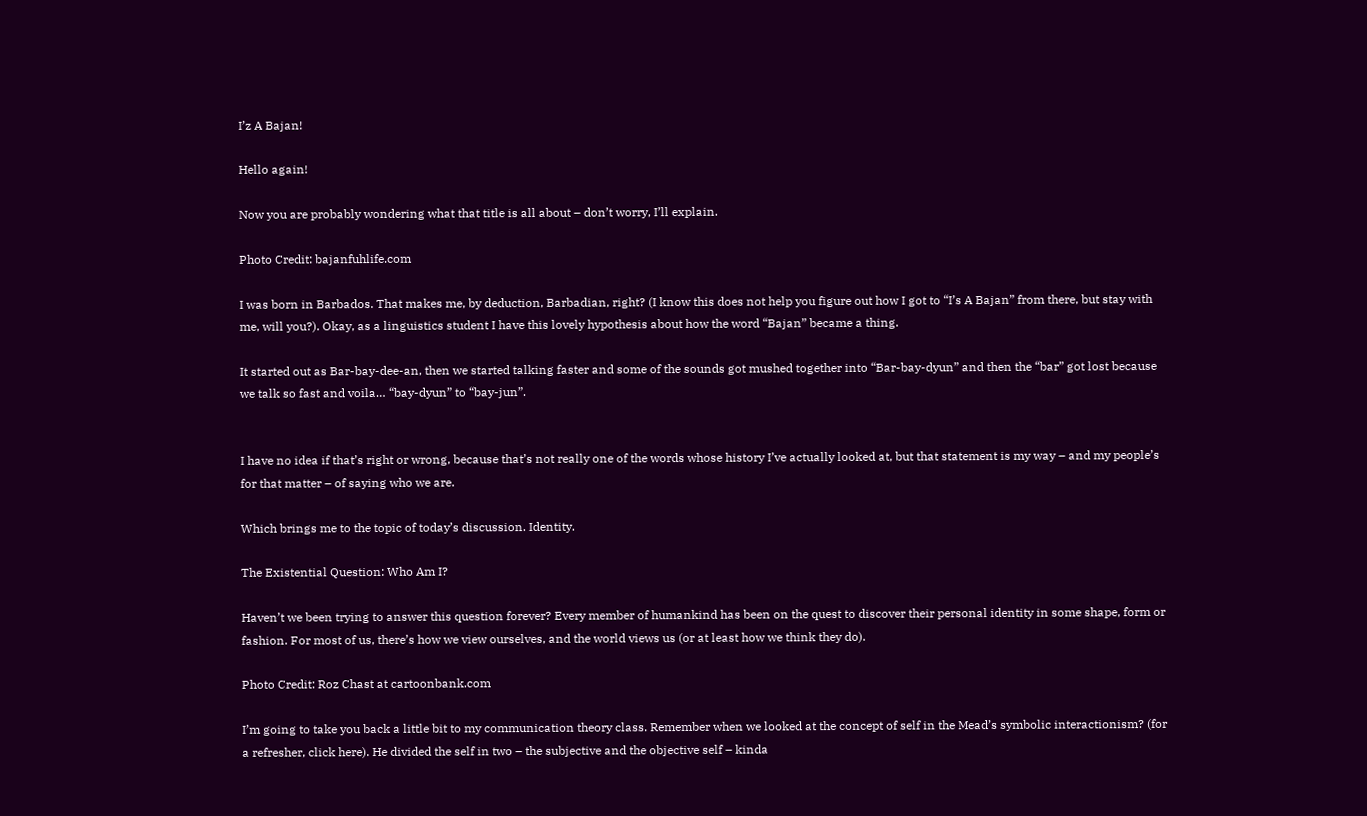I’z A Bajan!

Hello again!

Now you are probably wondering what that title is all about – don’t worry, I’ll explain.

Photo Credit: bajanfuhlife.com

I was born in Barbados. That makes me, by deduction, Barbadian, right? (I know this does not help you figure out how I got to “I’s A Bajan” from there, but stay with me, will you?). Okay, as a linguistics student I have this lovely hypothesis about how the word “Bajan” became a thing.

It started out as Bar-bay-dee-an, then we started talking faster and some of the sounds got mushed together into “Bar-bay-dyun” and then the “bar” got lost because we talk so fast and voila… “bay-dyun” to “bay-jun”.


I have no idea if that’s right or wrong, because that’s not really one of the words whose history I’ve actually looked at, but that statement is my way – and my people’s for that matter – of saying who we are.

Which brings me to the topic of today’s discussion. Identity.

The Existential Question: Who Am I?

Haven’t we been trying to answer this question forever? Every member of humankind has been on the quest to discover their personal identity in some shape, form or fashion. For most of us, there’s how we view ourselves, and the world views us (or at least how we think they do).

Photo Credit: Roz Chast at cartoonbank.com

I’m going to take you back a little bit to my communication theory class. Remember when we looked at the concept of self in the Mead’s symbolic interactionism? (for a refresher, click here). He divided the self in two – the subjective and the objective self – kinda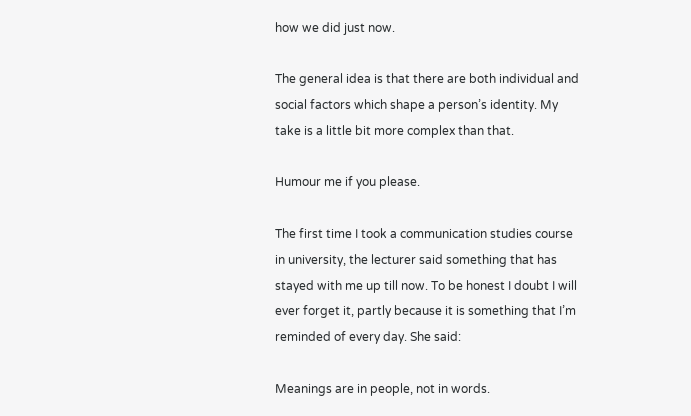how we did just now.

The general idea is that there are both individual and social factors which shape a person’s identity. My take is a little bit more complex than that.

Humour me if you please.

The first time I took a communication studies course in university, the lecturer said something that has stayed with me up till now. To be honest I doubt I will ever forget it, partly because it is something that I’m reminded of every day. She said:

Meanings are in people, not in words.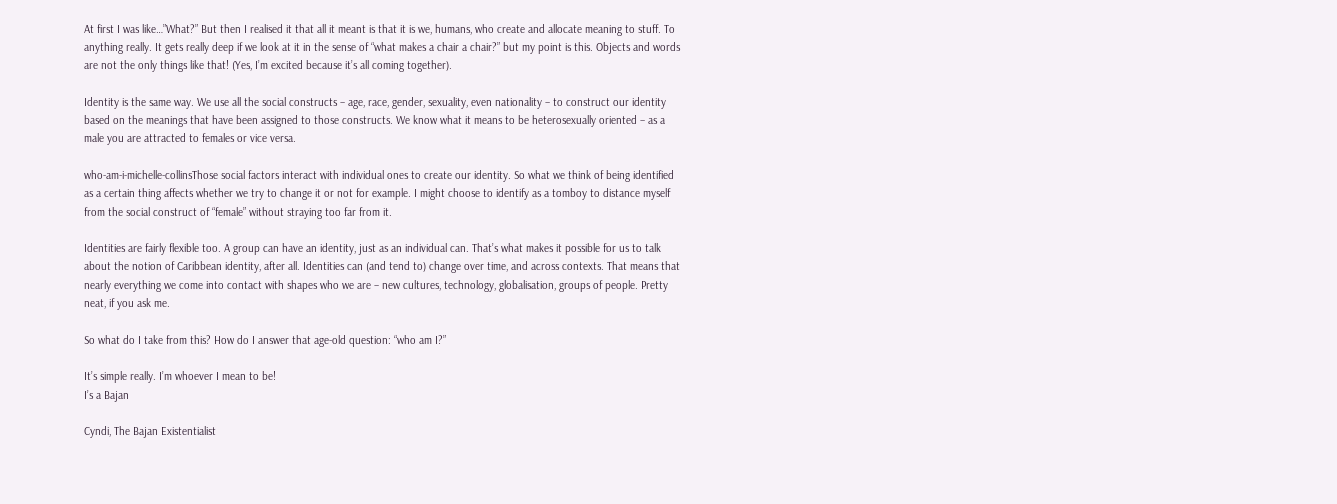At first I was like…”What?” But then I realised it that all it meant is that it is we, humans, who create and allocate meaning to stuff. To anything really. It gets really deep if we look at it in the sense of “what makes a chair a chair?” but my point is this. Objects and words are not the only things like that! (Yes, I’m excited because it’s all coming together).

Identity is the same way. We use all the social constructs – age, race, gender, sexuality, even nationality – to construct our identity based on the meanings that have been assigned to those constructs. We know what it means to be heterosexually oriented – as a male you are attracted to females or vice versa.

who-am-i-michelle-collinsThose social factors interact with individual ones to create our identity. So what we think of being identified as a certain thing affects whether we try to change it or not for example. I might choose to identify as a tomboy to distance myself from the social construct of “female” without straying too far from it.

Identities are fairly flexible too. A group can have an identity, just as an individual can. That’s what makes it possible for us to talk about the notion of Caribbean identity, after all. Identities can (and tend to) change over time, and across contexts. That means that nearly everything we come into contact with shapes who we are – new cultures, technology, globalisation, groups of people. Pretty neat, if you ask me.

So what do I take from this? How do I answer that age-old question: “who am I?”

It’s simple really. I’m whoever I mean to be!
I’s a Bajan

Cyndi, The Bajan Existentialist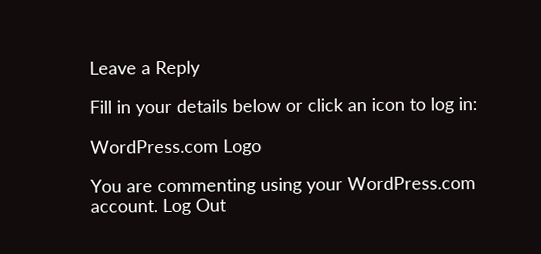Leave a Reply

Fill in your details below or click an icon to log in:

WordPress.com Logo

You are commenting using your WordPress.com account. Log Out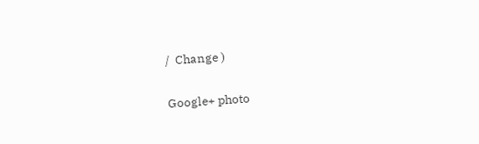/  Change )

Google+ photo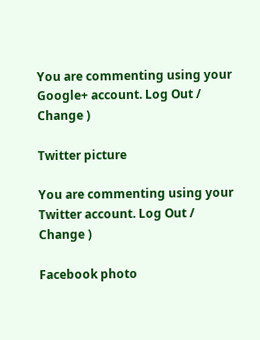You are commenting using your Google+ account. Log Out /  Change )

Twitter picture

You are commenting using your Twitter account. Log Out /  Change )

Facebook photo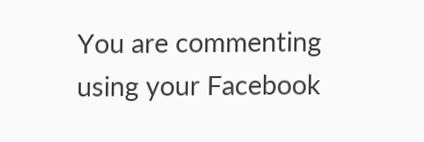You are commenting using your Facebook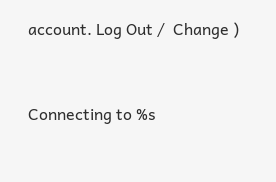account. Log Out /  Change )


Connecting to %s